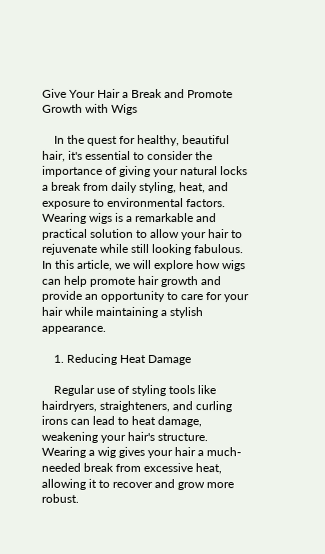Give Your Hair a Break and Promote Growth with Wigs

    In the quest for healthy, beautiful hair, it's essential to consider the importance of giving your natural locks a break from daily styling, heat, and exposure to environmental factors. Wearing wigs is a remarkable and practical solution to allow your hair to rejuvenate while still looking fabulous. In this article, we will explore how wigs can help promote hair growth and provide an opportunity to care for your hair while maintaining a stylish appearance.

    1. Reducing Heat Damage

    Regular use of styling tools like hairdryers, straighteners, and curling irons can lead to heat damage, weakening your hair's structure. Wearing a wig gives your hair a much-needed break from excessive heat, allowing it to recover and grow more robust.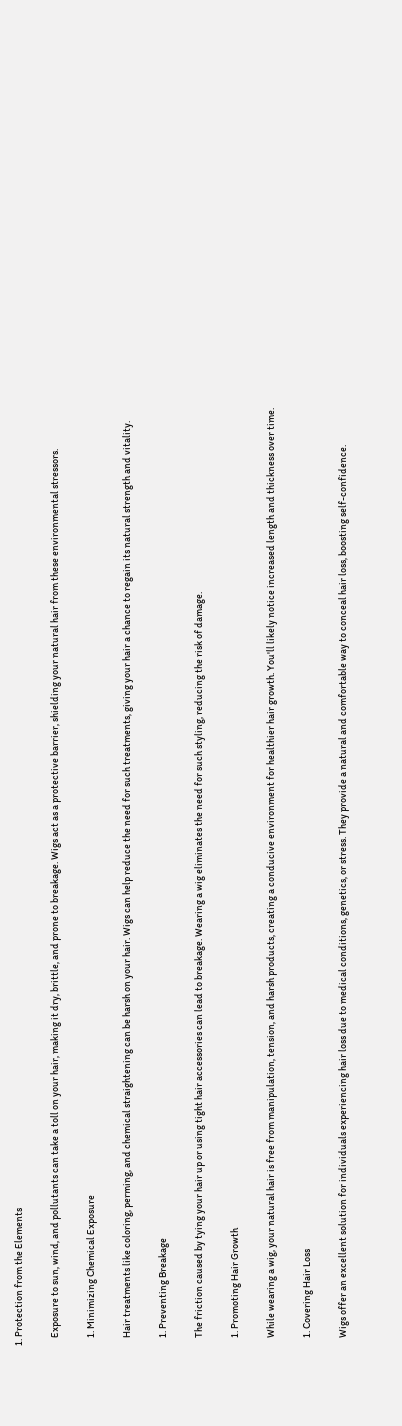1. Protection from the Elements

    Exposure to sun, wind, and pollutants can take a toll on your hair, making it dry, brittle, and prone to breakage. Wigs act as a protective barrier, shielding your natural hair from these environmental stressors.

    1. Minimizing Chemical Exposure

    Hair treatments like coloring, perming, and chemical straightening can be harsh on your hair. Wigs can help reduce the need for such treatments, giving your hair a chance to regain its natural strength and vitality.

    1. Preventing Breakage

    The friction caused by tying your hair up or using tight hair accessories can lead to breakage. Wearing a wig eliminates the need for such styling, reducing the risk of damage.

    1. Promoting Hair Growth

    While wearing a wig, your natural hair is free from manipulation, tension, and harsh products, creating a conducive environment for healthier hair growth. You'll likely notice increased length and thickness over time.

    1. Covering Hair Loss

    Wigs offer an excellent solution for individuals experiencing hair loss due to medical conditions, genetics, or stress. They provide a natural and comfortable way to conceal hair loss, boosting self-confidence.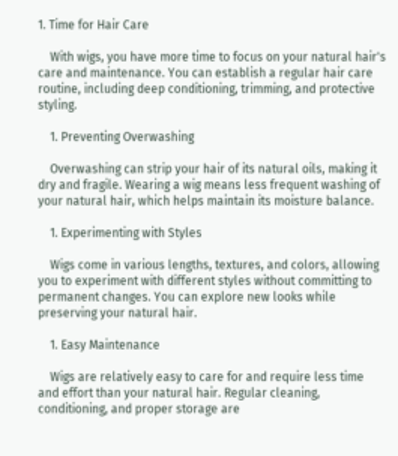1. Time for Hair Care

    With wigs, you have more time to focus on your natural hair's care and maintenance. You can establish a regular hair care routine, including deep conditioning, trimming, and protective styling.

    1. Preventing Overwashing

    Overwashing can strip your hair of its natural oils, making it dry and fragile. Wearing a wig means less frequent washing of your natural hair, which helps maintain its moisture balance.

    1. Experimenting with Styles

    Wigs come in various lengths, textures, and colors, allowing you to experiment with different styles without committing to permanent changes. You can explore new looks while preserving your natural hair.

    1. Easy Maintenance

    Wigs are relatively easy to care for and require less time and effort than your natural hair. Regular cleaning, conditioning, and proper storage are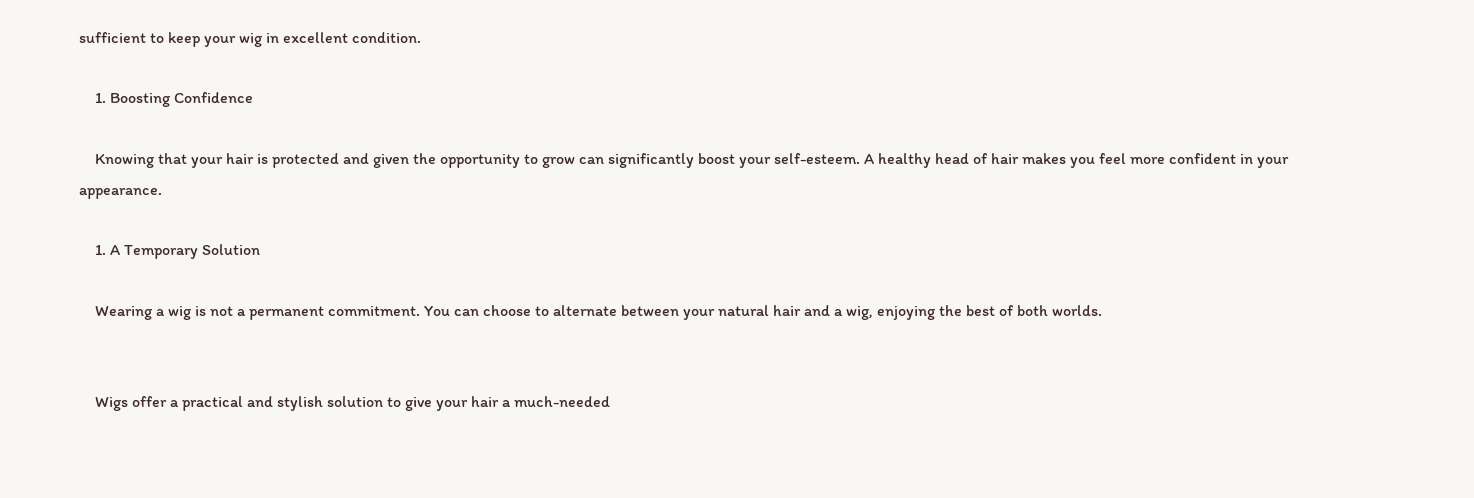sufficient to keep your wig in excellent condition.

    1. Boosting Confidence

    Knowing that your hair is protected and given the opportunity to grow can significantly boost your self-esteem. A healthy head of hair makes you feel more confident in your appearance.

    1. A Temporary Solution

    Wearing a wig is not a permanent commitment. You can choose to alternate between your natural hair and a wig, enjoying the best of both worlds.


    Wigs offer a practical and stylish solution to give your hair a much-needed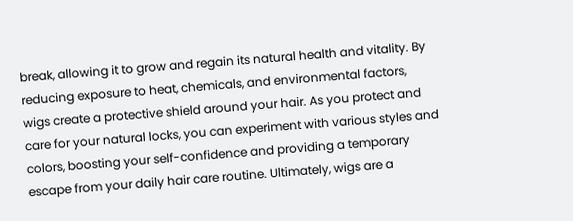break, allowing it to grow and regain its natural health and vitality. By reducing exposure to heat, chemicals, and environmental factors, wigs create a protective shield around your hair. As you protect and care for your natural locks, you can experiment with various styles and colors, boosting your self-confidence and providing a temporary escape from your daily hair care routine. Ultimately, wigs are a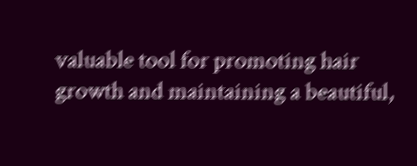valuable tool for promoting hair growth and maintaining a beautiful,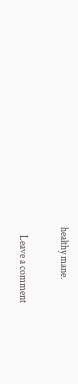healthy mane.

    Leave a comment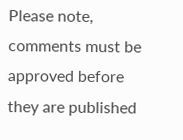Please note, comments must be approved before they are published